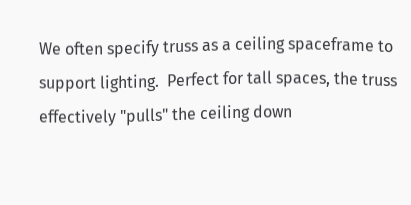We often specify truss as a ceiling spaceframe to support lighting.  Perfect for tall spaces, the truss effectively "pulls" the ceiling down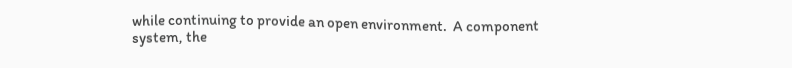while continuing to provide an open environment.  A component system, the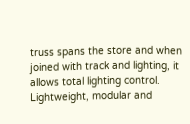truss spans the store and when joined with track and lighting, it allows total lighting control.  Lightweight, modular and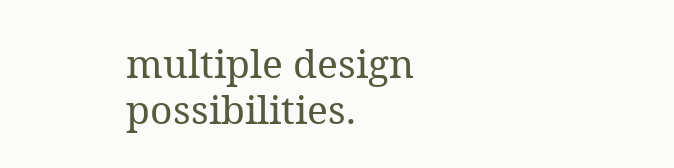multiple design possibilities.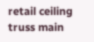retail ceiling truss main